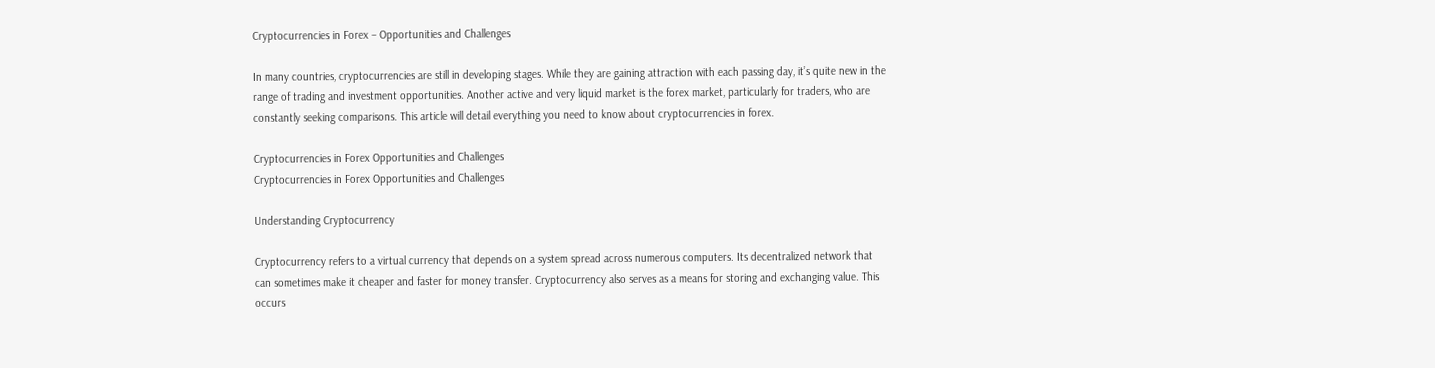Cryptocurrencies in Forex – Opportunities and Challenges

In many countries, cryptocurrencies are still in developing stages. While they are gaining attraction with each passing day, it’s quite new in the range of trading and investment opportunities. Another active and very liquid market is the forex market, particularly for traders, who are constantly seeking comparisons. This article will detail everything you need to know about cryptocurrencies in forex.

Cryptocurrencies in Forex Opportunities and Challenges
Cryptocurrencies in Forex Opportunities and Challenges

Understanding Cryptocurrency

Cryptocurrency refers to a virtual currency that depends on a system spread across numerous computers. Its decentralized network that can sometimes make it cheaper and faster for money transfer. Cryptocurrency also serves as a means for storing and exchanging value. This occurs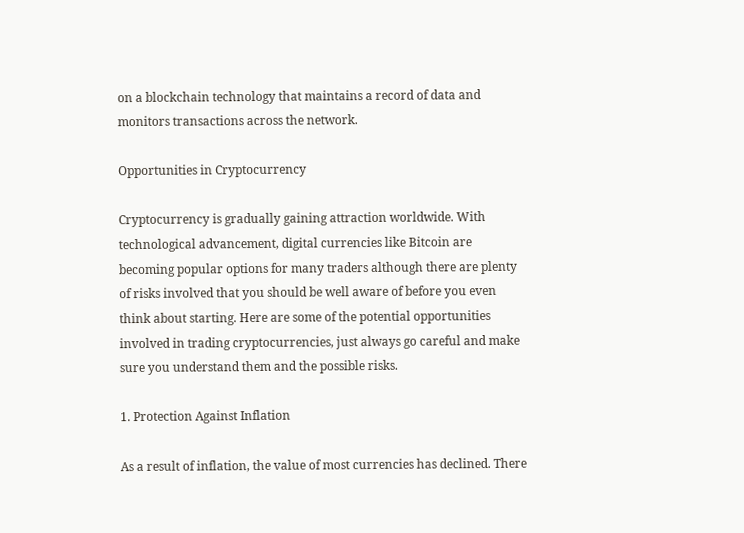on a blockchain technology that maintains a record of data and monitors transactions across the network.

Opportunities in Cryptocurrency

Cryptocurrency is gradually gaining attraction worldwide. With technological advancement, digital currencies like Bitcoin are becoming popular options for many traders although there are plenty of risks involved that you should be well aware of before you even think about starting. Here are some of the potential opportunities involved in trading cryptocurrencies, just always go careful and make sure you understand them and the possible risks.

1. Protection Against Inflation

As a result of inflation, the value of most currencies has declined. There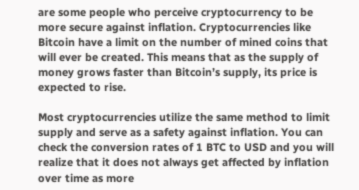are some people who perceive cryptocurrency to be more secure against inflation. Cryptocurrencies like Bitcoin have a limit on the number of mined coins that will ever be created. This means that as the supply of money grows faster than Bitcoin’s supply, its price is expected to rise.

Most cryptocurrencies utilize the same method to limit supply and serve as a safety against inflation. You can check the conversion rates of 1 BTC to USD and you will realize that it does not always get affected by inflation over time as more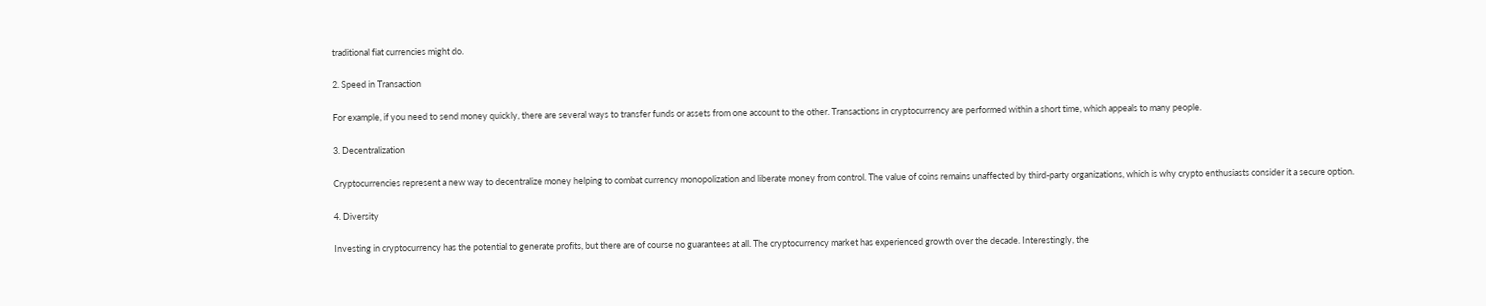traditional fiat currencies might do.

2. Speed in Transaction

For example, if you need to send money quickly, there are several ways to transfer funds or assets from one account to the other. Transactions in cryptocurrency are performed within a short time, which appeals to many people.

3. Decentralization

Cryptocurrencies represent a new way to decentralize money helping to combat currency monopolization and liberate money from control. The value of coins remains unaffected by third-party organizations, which is why crypto enthusiasts consider it a secure option.

4. Diversity

Investing in cryptocurrency has the potential to generate profits, but there are of course no guarantees at all. The cryptocurrency market has experienced growth over the decade. Interestingly, the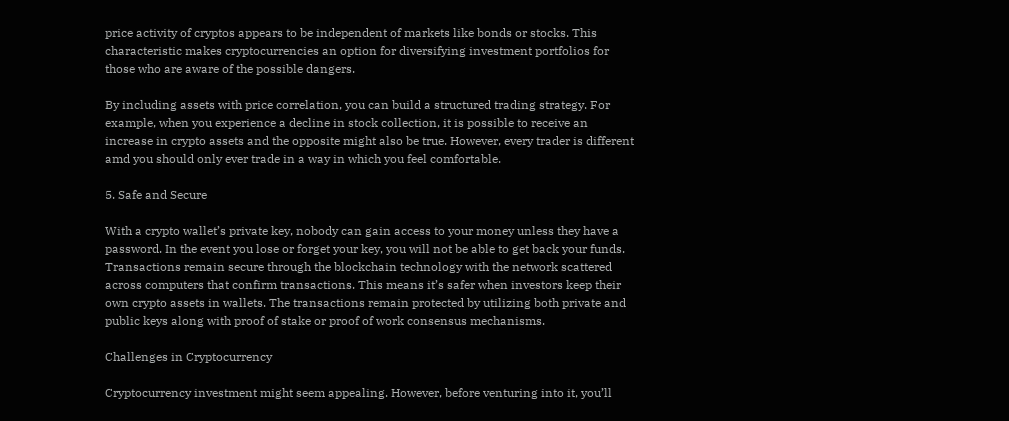price activity of cryptos appears to be independent of markets like bonds or stocks. This characteristic makes cryptocurrencies an option for diversifying investment portfolios for those who are aware of the possible dangers.

By including assets with price correlation, you can build a structured trading strategy. For example, when you experience a decline in stock collection, it is possible to receive an increase in crypto assets and the opposite might also be true. However, every trader is different amd you should only ever trade in a way in which you feel comfortable.

5. Safe and Secure

With a crypto wallet’s private key, nobody can gain access to your money unless they have a password. In the event you lose or forget your key, you will not be able to get back your funds. Transactions remain secure through the blockchain technology with the network scattered across computers that confirm transactions. This means it’s safer when investors keep their own crypto assets in wallets. The transactions remain protected by utilizing both private and public keys along with proof of stake or proof of work consensus mechanisms.

Challenges in Cryptocurrency

Cryptocurrency investment might seem appealing. However, before venturing into it, you’ll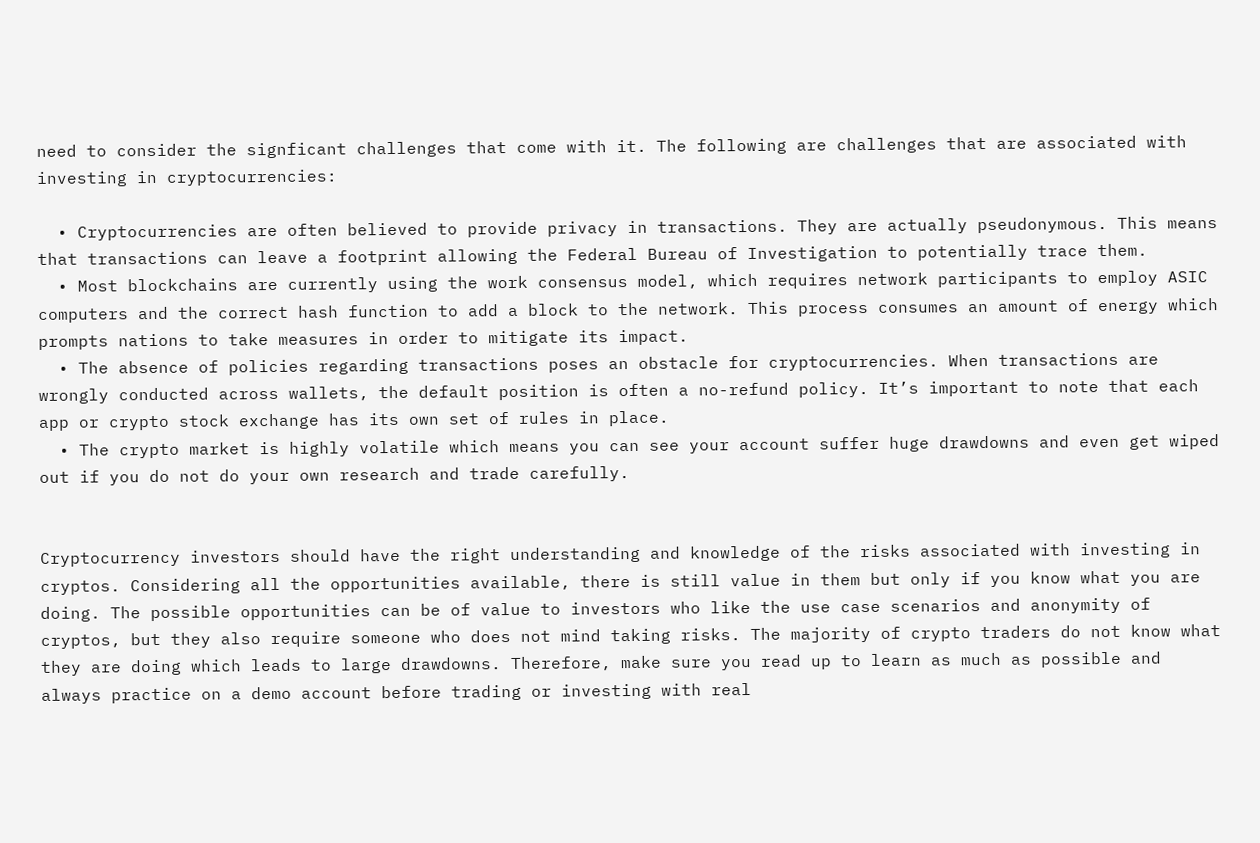need to consider the signficant challenges that come with it. The following are challenges that are associated with investing in cryptocurrencies:

  • Cryptocurrencies are often believed to provide privacy in transactions. They are actually pseudonymous. This means that transactions can leave a footprint allowing the Federal Bureau of Investigation to potentially trace them.
  • Most blockchains are currently using the work consensus model, which requires network participants to employ ASIC computers and the correct hash function to add a block to the network. This process consumes an amount of energy which prompts nations to take measures in order to mitigate its impact.
  • The absence of policies regarding transactions poses an obstacle for cryptocurrencies. When transactions are wrongly conducted across wallets, the default position is often a no-refund policy. It’s important to note that each app or crypto stock exchange has its own set of rules in place.
  • The crypto market is highly volatile which means you can see your account suffer huge drawdowns and even get wiped out if you do not do your own research and trade carefully.


Cryptocurrency investors should have the right understanding and knowledge of the risks associated with investing in cryptos. Considering all the opportunities available, there is still value in them but only if you know what you are doing. The possible opportunities can be of value to investors who like the use case scenarios and anonymity of cryptos, but they also require someone who does not mind taking risks. The majority of crypto traders do not know what they are doing which leads to large drawdowns. Therefore, make sure you read up to learn as much as possible and always practice on a demo account before trading or investing with real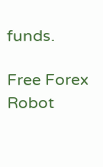funds.

Free Forex Robot